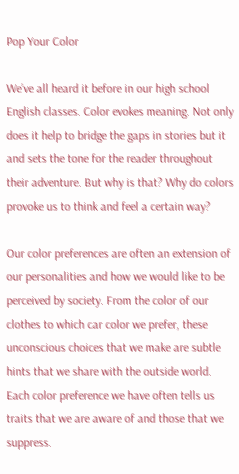Pop Your Color

We’ve all heard it before in our high school English classes. Color evokes meaning. Not only does it help to bridge the gaps in stories but it and sets the tone for the reader throughout their adventure. But why is that? Why do colors provoke us to think and feel a certain way?

Our color preferences are often an extension of our personalities and how we would like to be perceived by society. From the color of our clothes to which car color we prefer, these unconscious choices that we make are subtle hints that we share with the outside world. Each color preference we have often tells us traits that we are aware of and those that we suppress.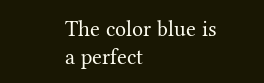The color blue is a perfect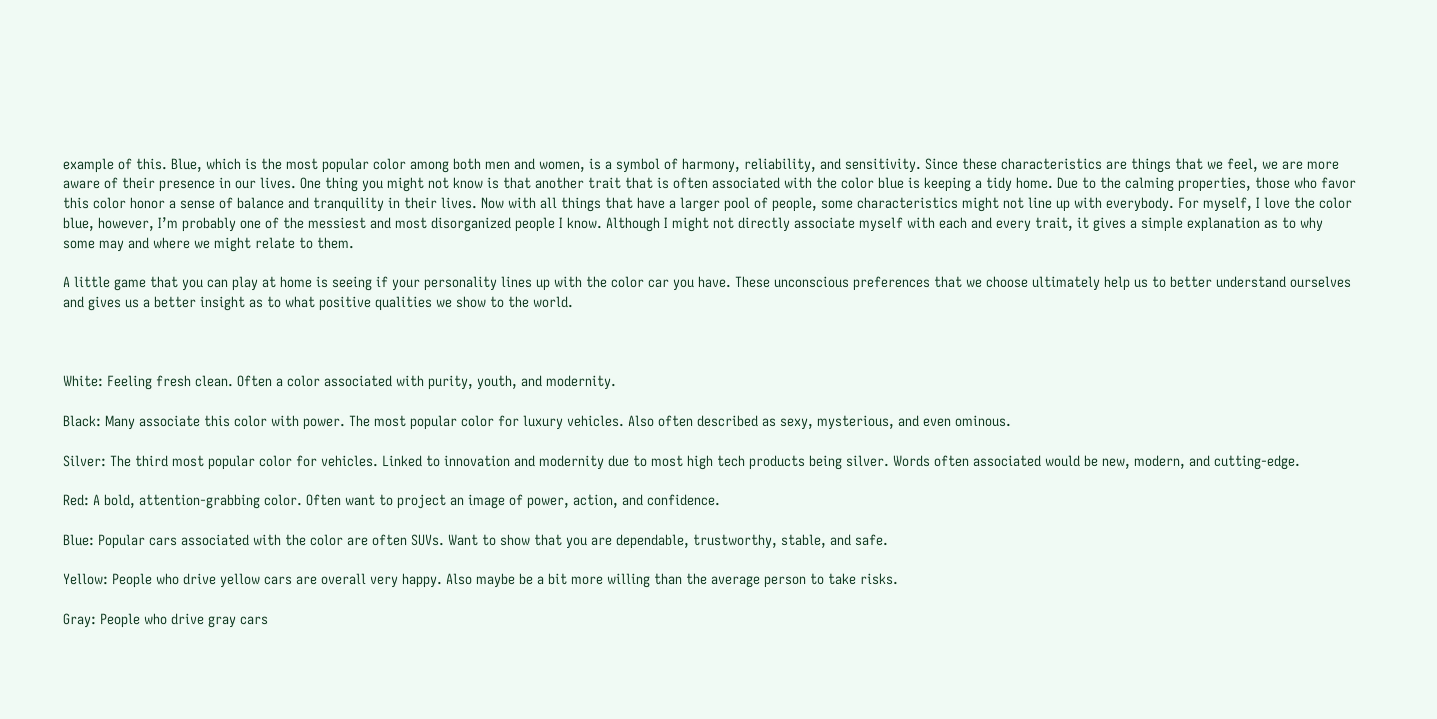example of this. Blue, which is the most popular color among both men and women, is a symbol of harmony, reliability, and sensitivity. Since these characteristics are things that we feel, we are more aware of their presence in our lives. One thing you might not know is that another trait that is often associated with the color blue is keeping a tidy home. Due to the calming properties, those who favor this color honor a sense of balance and tranquility in their lives. Now with all things that have a larger pool of people, some characteristics might not line up with everybody. For myself, I love the color blue, however, I’m probably one of the messiest and most disorganized people I know. Although I might not directly associate myself with each and every trait, it gives a simple explanation as to why some may and where we might relate to them.

A little game that you can play at home is seeing if your personality lines up with the color car you have. These unconscious preferences that we choose ultimately help us to better understand ourselves and gives us a better insight as to what positive qualities we show to the world.



White: Feeling fresh clean. Often a color associated with purity, youth, and modernity.

Black: Many associate this color with power. The most popular color for luxury vehicles. Also often described as sexy, mysterious, and even ominous.

Silver: The third most popular color for vehicles. Linked to innovation and modernity due to most high tech products being silver. Words often associated would be new, modern, and cutting-edge.

Red: A bold, attention-grabbing color. Often want to project an image of power, action, and confidence.

Blue: Popular cars associated with the color are often SUVs. Want to show that you are dependable, trustworthy, stable, and safe.

Yellow: People who drive yellow cars are overall very happy. Also maybe be a bit more willing than the average person to take risks.

Gray: People who drive gray cars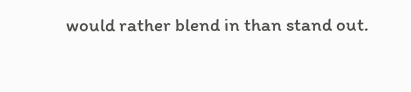would rather blend in than stand out.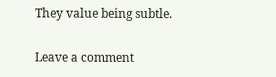They value being subtle.

Leave a comment